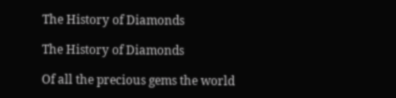The History of Diamonds

The History of Diamonds

Of all the precious gems the world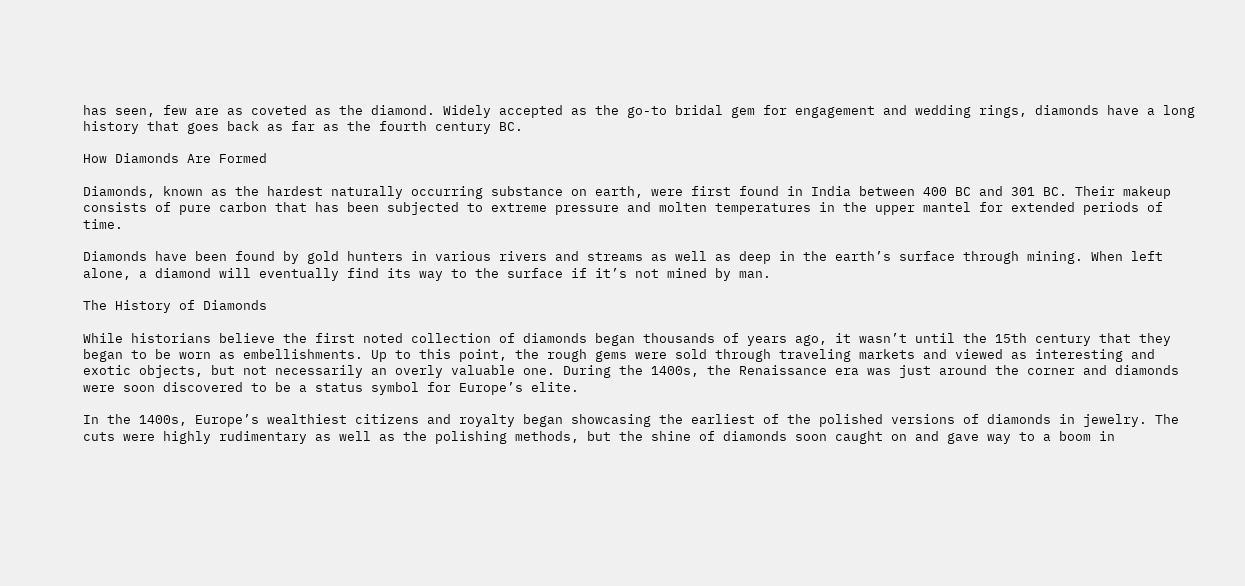has seen, few are as coveted as the diamond. Widely accepted as the go-to bridal gem for engagement and wedding rings, diamonds have a long history that goes back as far as the fourth century BC.

How Diamonds Are Formed

Diamonds, known as the hardest naturally occurring substance on earth, were first found in India between 400 BC and 301 BC. Their makeup consists of pure carbon that has been subjected to extreme pressure and molten temperatures in the upper mantel for extended periods of time.

Diamonds have been found by gold hunters in various rivers and streams as well as deep in the earth’s surface through mining. When left alone, a diamond will eventually find its way to the surface if it’s not mined by man.

The History of Diamonds

While historians believe the first noted collection of diamonds began thousands of years ago, it wasn’t until the 15th century that they began to be worn as embellishments. Up to this point, the rough gems were sold through traveling markets and viewed as interesting and exotic objects, but not necessarily an overly valuable one. During the 1400s, the Renaissance era was just around the corner and diamonds were soon discovered to be a status symbol for Europe’s elite.

In the 1400s, Europe’s wealthiest citizens and royalty began showcasing the earliest of the polished versions of diamonds in jewelry. The cuts were highly rudimentary as well as the polishing methods, but the shine of diamonds soon caught on and gave way to a boom in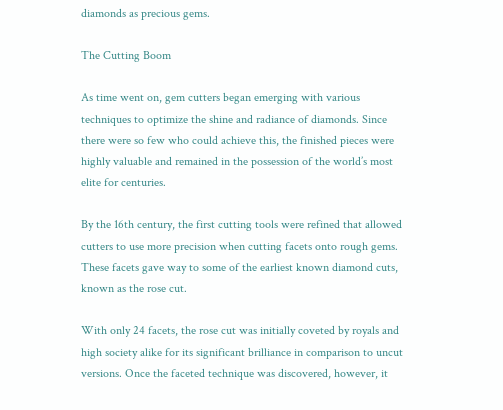diamonds as precious gems.

The Cutting Boom

As time went on, gem cutters began emerging with various techniques to optimize the shine and radiance of diamonds. Since there were so few who could achieve this, the finished pieces were highly valuable and remained in the possession of the world’s most elite for centuries.

By the 16th century, the first cutting tools were refined that allowed cutters to use more precision when cutting facets onto rough gems. These facets gave way to some of the earliest known diamond cuts, known as the rose cut.

With only 24 facets, the rose cut was initially coveted by royals and high society alike for its significant brilliance in comparison to uncut versions. Once the faceted technique was discovered, however, it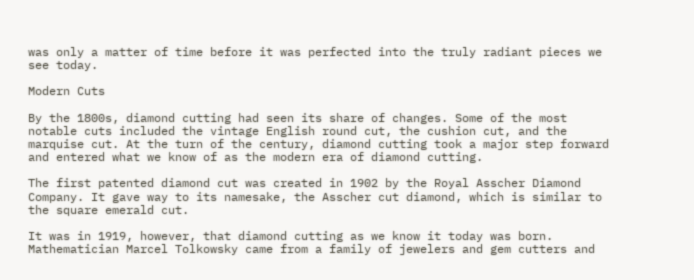was only a matter of time before it was perfected into the truly radiant pieces we see today.

Modern Cuts

By the 1800s, diamond cutting had seen its share of changes. Some of the most notable cuts included the vintage English round cut, the cushion cut, and the marquise cut. At the turn of the century, diamond cutting took a major step forward and entered what we know of as the modern era of diamond cutting.

The first patented diamond cut was created in 1902 by the Royal Asscher Diamond Company. It gave way to its namesake, the Asscher cut diamond, which is similar to the square emerald cut.

It was in 1919, however, that diamond cutting as we know it today was born. Mathematician Marcel Tolkowsky came from a family of jewelers and gem cutters and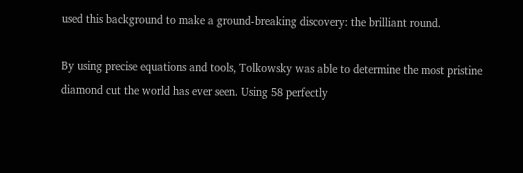used this background to make a ground-breaking discovery: the brilliant round.

By using precise equations and tools, Tolkowsky was able to determine the most pristine diamond cut the world has ever seen. Using 58 perfectly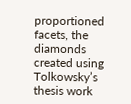proportioned facets, the diamonds created using Tolkowsky’s thesis work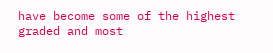have become some of the highest graded and most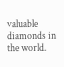valuable diamonds in the world.